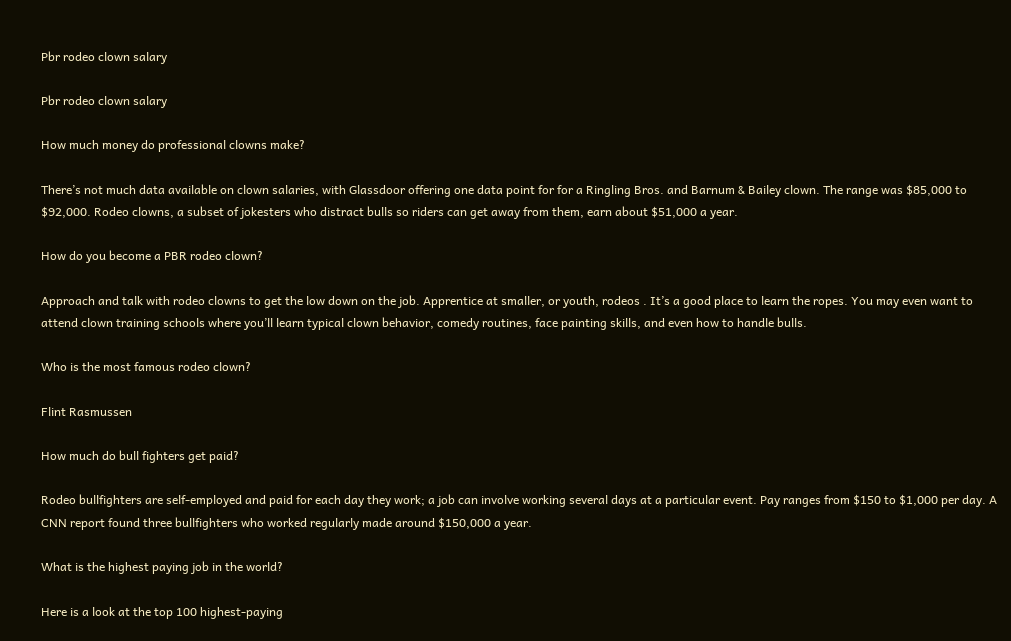Pbr rodeo clown salary

Pbr rodeo clown salary

How much money do professional clowns make?

There’s not much data available on clown salaries, with Glassdoor offering one data point for for a Ringling Bros. and Barnum & Bailey clown. The range was $85,000 to $92,000. Rodeo clowns, a subset of jokesters who distract bulls so riders can get away from them, earn about $51,000 a year.

How do you become a PBR rodeo clown?

Approach and talk with rodeo clowns to get the low down on the job. Apprentice at smaller, or youth, rodeos . It’s a good place to learn the ropes. You may even want to attend clown training schools where you’ll learn typical clown behavior, comedy routines, face painting skills, and even how to handle bulls.

Who is the most famous rodeo clown?

Flint Rasmussen

How much do bull fighters get paid?

Rodeo bullfighters are self-employed and paid for each day they work; a job can involve working several days at a particular event. Pay ranges from $150 to $1,000 per day. A CNN report found three bullfighters who worked regularly made around $150,000 a year.

What is the highest paying job in the world?

Here is a look at the top 100 highest-paying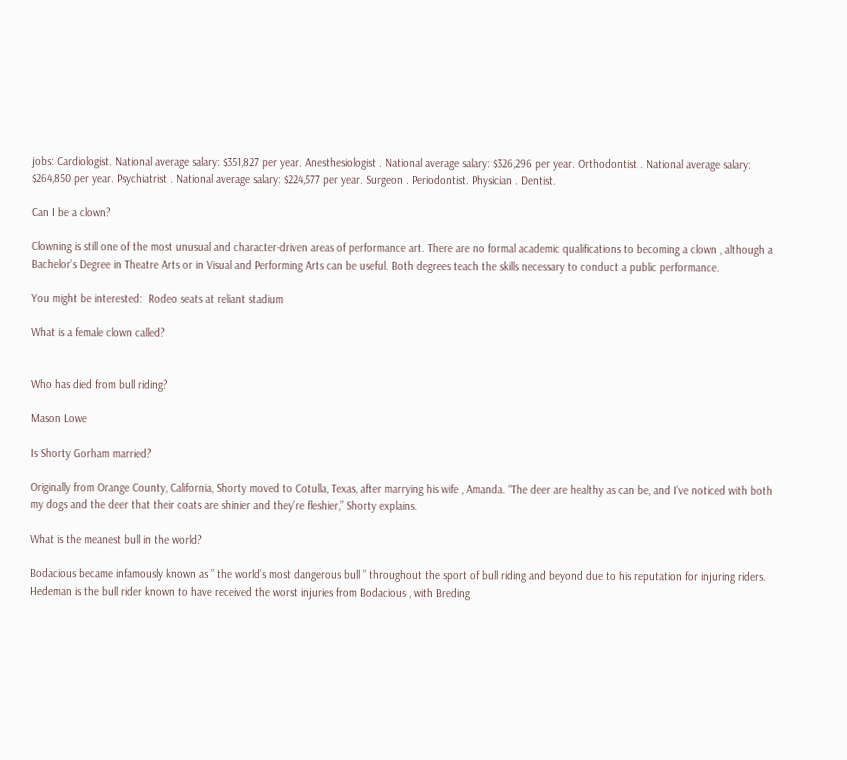jobs: Cardiologist. National average salary: $351,827 per year. Anesthesiologist . National average salary: $326,296 per year. Orthodontist . National average salary: $264,850 per year. Psychiatrist . National average salary: $224,577 per year. Surgeon . Periodontist. Physician . Dentist.

Can I be a clown?

Clowning is still one of the most unusual and character-driven areas of performance art. There are no formal academic qualifications to becoming a clown , although a Bachelor’s Degree in Theatre Arts or in Visual and Performing Arts can be useful. Both degrees teach the skills necessary to conduct a public performance.

You might be interested:  Rodeo seats at reliant stadium

What is a female clown called?


Who has died from bull riding?

Mason Lowe

Is Shorty Gorham married?

Originally from Orange County, California, Shorty moved to Cotulla, Texas, after marrying his wife , Amanda. “The deer are healthy as can be, and I’ve noticed with both my dogs and the deer that their coats are shinier and they’re fleshier,” Shorty explains.

What is the meanest bull in the world?

Bodacious became infamously known as ” the world’s most dangerous bull ” throughout the sport of bull riding and beyond due to his reputation for injuring riders. Hedeman is the bull rider known to have received the worst injuries from Bodacious , with Breding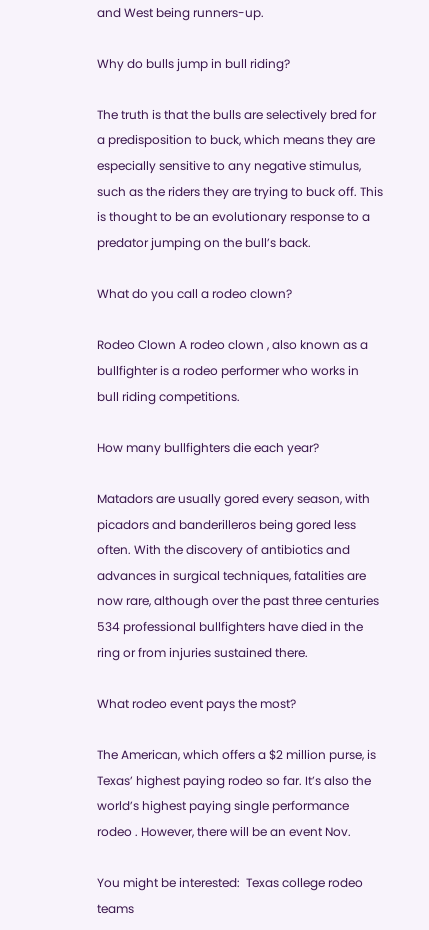and West being runners-up.

Why do bulls jump in bull riding?

The truth is that the bulls are selectively bred for a predisposition to buck, which means they are especially sensitive to any negative stimulus, such as the riders they are trying to buck off. This is thought to be an evolutionary response to a predator jumping on the bull’s back.

What do you call a rodeo clown?

Rodeo Clown A rodeo clown , also known as a bullfighter is a rodeo performer who works in bull riding competitions.

How many bullfighters die each year?

Matadors are usually gored every season, with picadors and banderilleros being gored less often. With the discovery of antibiotics and advances in surgical techniques, fatalities are now rare, although over the past three centuries 534 professional bullfighters have died in the ring or from injuries sustained there.

What rodeo event pays the most?

The American, which offers a $2 million purse, is Texas’ highest paying rodeo so far. It’s also the world’s highest paying single performance rodeo . However, there will be an event Nov.

You might be interested:  Texas college rodeo teams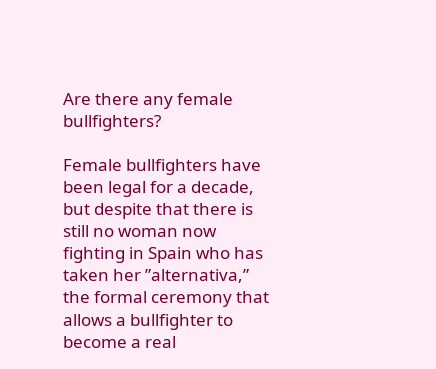Are there any female bullfighters?

Female bullfighters have been legal for a decade, but despite that there is still no woman now fighting in Spain who has taken her ”alternativa,” the formal ceremony that allows a bullfighter to become a real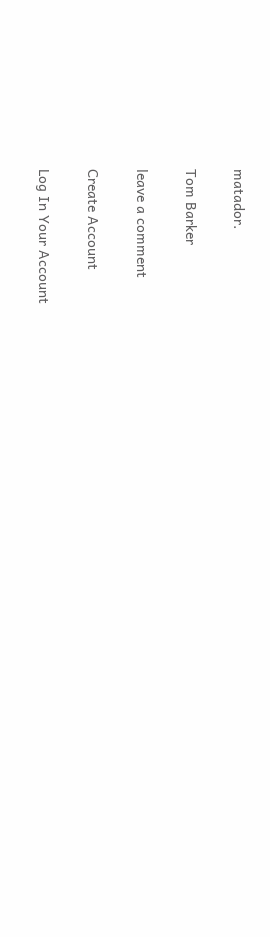matador.

Tom Barker

leave a comment

Create Account

Log In Your Account